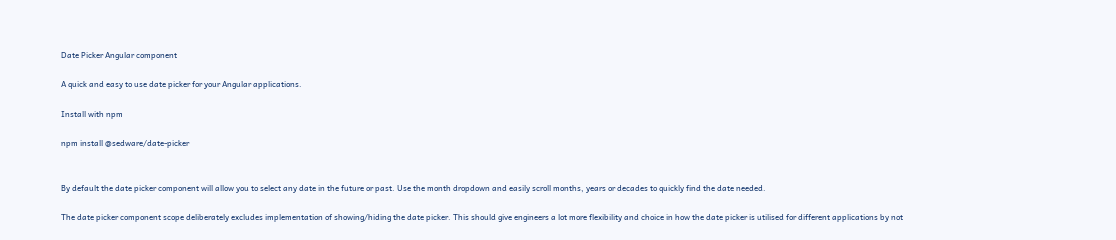Date Picker Angular component

A quick and easy to use date picker for your Angular applications.

Install with npm

npm install @sedware/date-picker


By default the date picker component will allow you to select any date in the future or past. Use the month dropdown and easily scroll months, years or decades to quickly find the date needed.

The date picker component scope deliberately excludes implementation of showing/hiding the date picker. This should give engineers a lot more flexibility and choice in how the date picker is utilised for different applications by not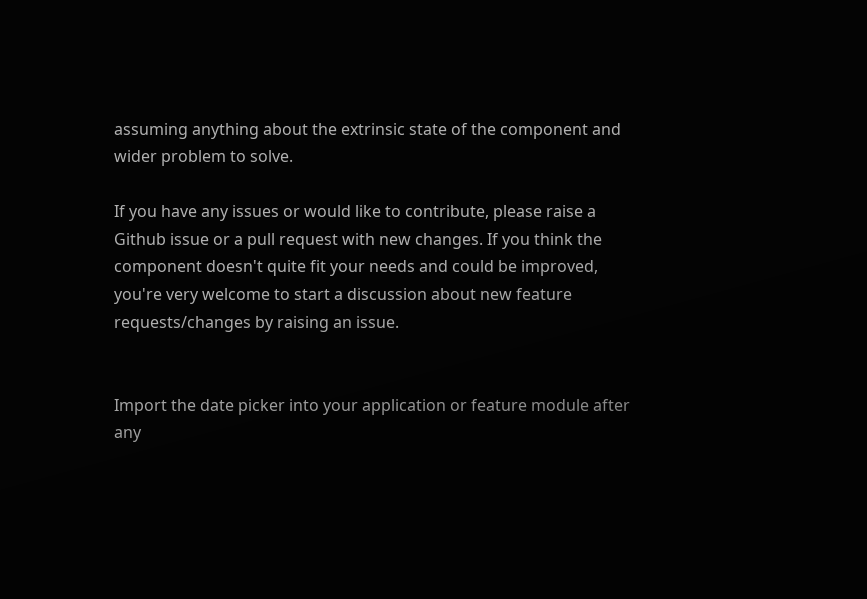assuming anything about the extrinsic state of the component and wider problem to solve.

If you have any issues or would like to contribute, please raise a Github issue or a pull request with new changes. If you think the component doesn't quite fit your needs and could be improved, you're very welcome to start a discussion about new feature requests/changes by raising an issue.


Import the date picker into your application or feature module after any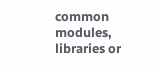common modules, libraries or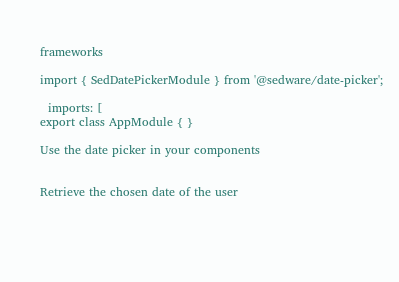frameworks

import { SedDatePickerModule } from '@sedware/date-picker';

  imports: [
export class AppModule { }

Use the date picker in your components


Retrieve the chosen date of the user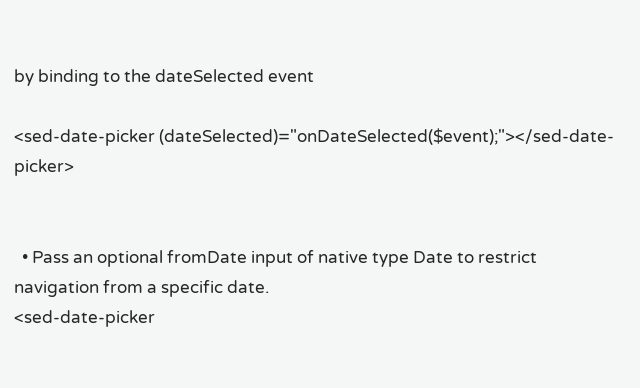by binding to the dateSelected event

<sed-date-picker (dateSelected)="onDateSelected($event);"></sed-date-picker>


  • Pass an optional fromDate input of native type Date to restrict navigation from a specific date.
<sed-date-picker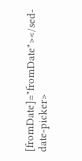[fromDate]="fromDate"></sed-date-picker>